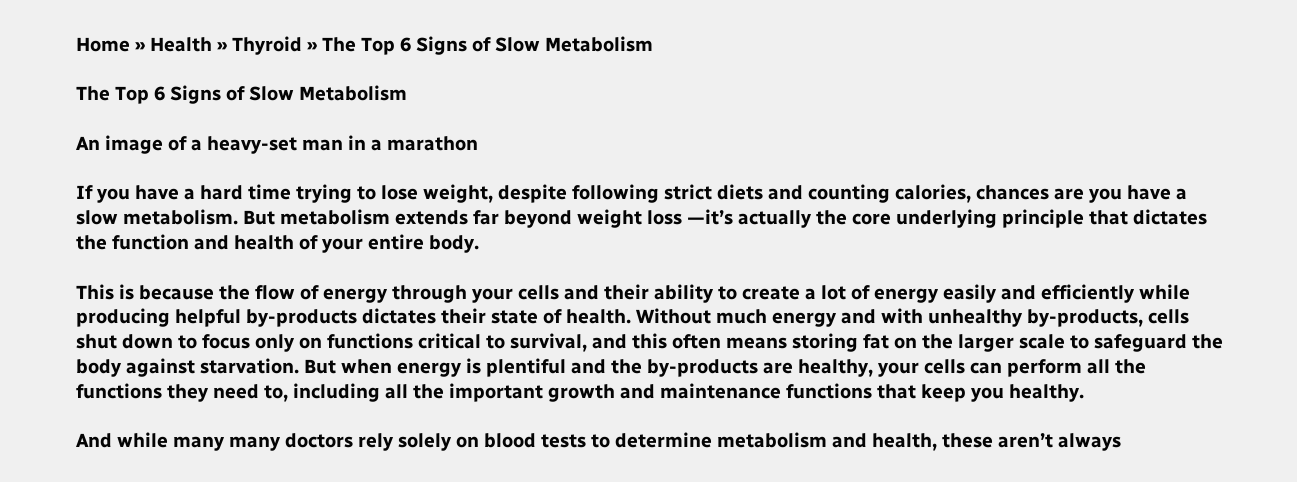Home » Health » Thyroid » The Top 6 Signs of Slow Metabolism

The Top 6 Signs of Slow Metabolism

An image of a heavy-set man in a marathon

If you have a hard time trying to lose weight, despite following strict diets and counting calories, chances are you have a slow metabolism. But metabolism extends far beyond weight loss —it’s actually the core underlying principle that dictates the function and health of your entire body.

This is because the flow of energy through your cells and their ability to create a lot of energy easily and efficiently while producing helpful by-products dictates their state of health. Without much energy and with unhealthy by-products, cells shut down to focus only on functions critical to survival, and this often means storing fat on the larger scale to safeguard the body against starvation. But when energy is plentiful and the by-products are healthy, your cells can perform all the functions they need to, including all the important growth and maintenance functions that keep you healthy.

And while many many doctors rely solely on blood tests to determine metabolism and health, these aren’t always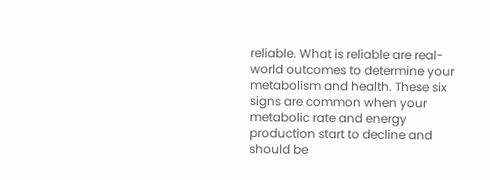reliable. What is reliable are real-world outcomes to determine your metabolism and health. These six signs are common when your metabolic rate and energy production start to decline and should be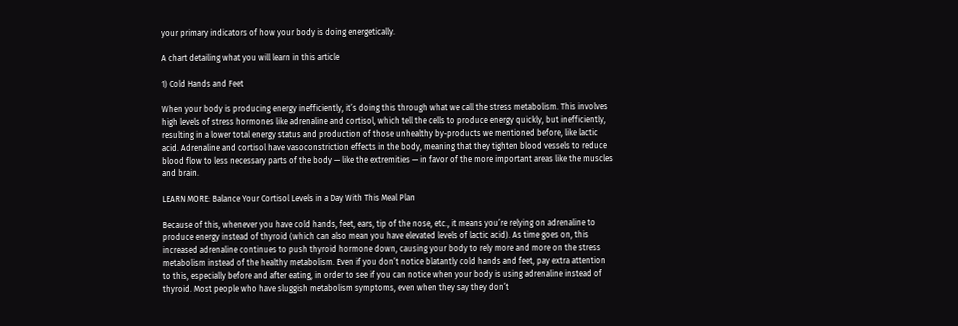your primary indicators of how your body is doing energetically.

A chart detailing what you will learn in this article

1) Cold Hands and Feet

When your body is producing energy inefficiently, it’s doing this through what we call the stress metabolism. This involves high levels of stress hormones like adrenaline and cortisol, which tell the cells to produce energy quickly, but inefficiently, resulting in a lower total energy status and production of those unhealthy by-products we mentioned before, like lactic acid. Adrenaline and cortisol have vasoconstriction effects in the body, meaning that they tighten blood vessels to reduce blood flow to less necessary parts of the body — like the extremities — in favor of the more important areas like the muscles and brain.

LEARN MORE: Balance Your Cortisol Levels in a Day With This Meal Plan

Because of this, whenever you have cold hands, feet, ears, tip of the nose, etc., it means you’re relying on adrenaline to produce energy instead of thyroid (which can also mean you have elevated levels of lactic acid). As time goes on, this increased adrenaline continues to push thyroid hormone down, causing your body to rely more and more on the stress metabolism instead of the healthy metabolism. Even if you don’t notice blatantly cold hands and feet, pay extra attention to this, especially before and after eating, in order to see if you can notice when your body is using adrenaline instead of thyroid. Most people who have sluggish metabolism symptoms, even when they say they don’t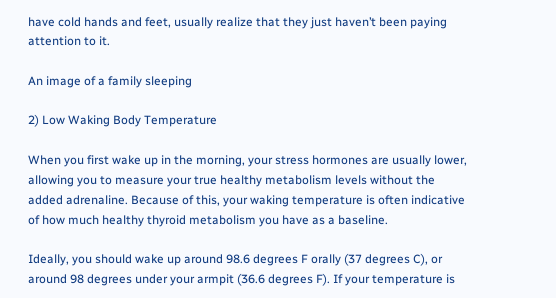have cold hands and feet, usually realize that they just haven’t been paying attention to it.

An image of a family sleeping

2) Low Waking Body Temperature

When you first wake up in the morning, your stress hormones are usually lower, allowing you to measure your true healthy metabolism levels without the added adrenaline. Because of this, your waking temperature is often indicative of how much healthy thyroid metabolism you have as a baseline.

Ideally, you should wake up around 98.6 degrees F orally (37 degrees C), or around 98 degrees under your armpit (36.6 degrees F). If your temperature is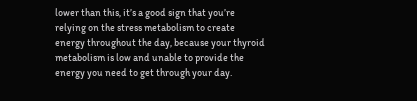lower than this, it’s a good sign that you’re relying on the stress metabolism to create energy throughout the day, because your thyroid metabolism is low and unable to provide the energy you need to get through your day.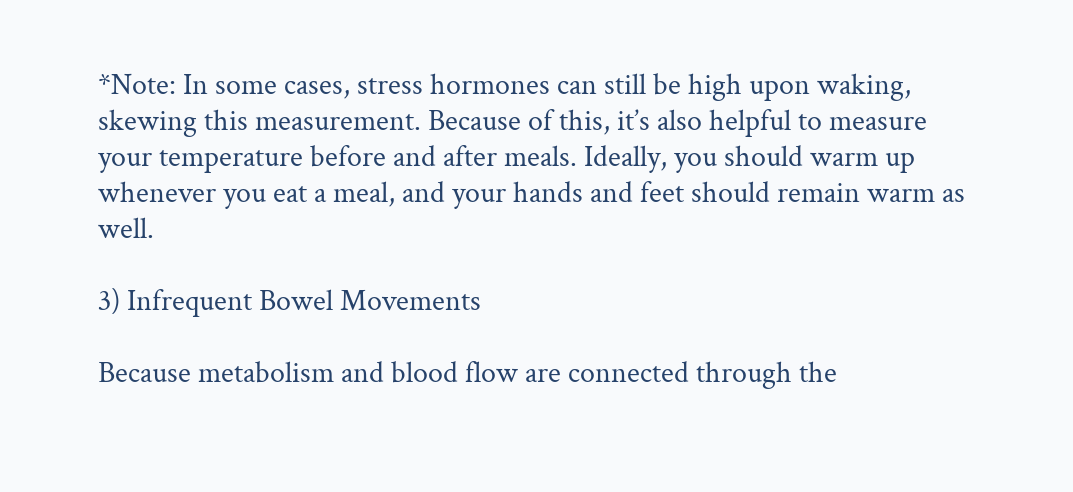*Note: In some cases, stress hormones can still be high upon waking, skewing this measurement. Because of this, it’s also helpful to measure your temperature before and after meals. Ideally, you should warm up whenever you eat a meal, and your hands and feet should remain warm as well.

3) Infrequent Bowel Movements

Because metabolism and blood flow are connected through the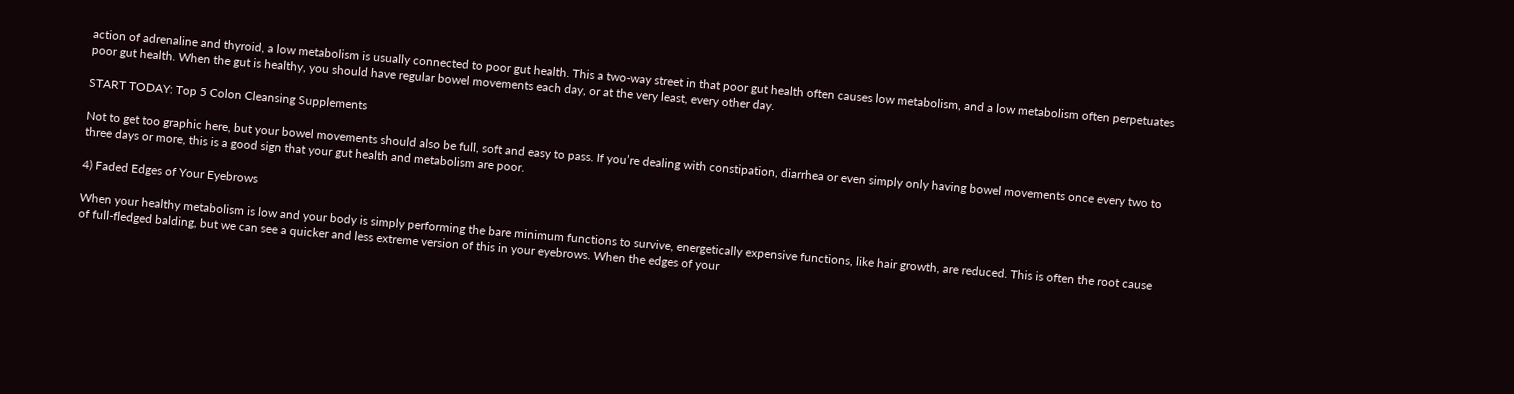action of adrenaline and thyroid, a low metabolism is usually connected to poor gut health. This a two-way street in that poor gut health often causes low metabolism, and a low metabolism often perpetuates poor gut health. When the gut is healthy, you should have regular bowel movements each day, or at the very least, every other day.

START TODAY: Top 5 Colon Cleansing Supplements

Not to get too graphic here, but your bowel movements should also be full, soft and easy to pass. If you’re dealing with constipation, diarrhea or even simply only having bowel movements once every two to three days or more, this is a good sign that your gut health and metabolism are poor.

4) Faded Edges of Your Eyebrows

When your healthy metabolism is low and your body is simply performing the bare minimum functions to survive, energetically expensive functions, like hair growth, are reduced. This is often the root cause of full-fledged balding, but we can see a quicker and less extreme version of this in your eyebrows. When the edges of your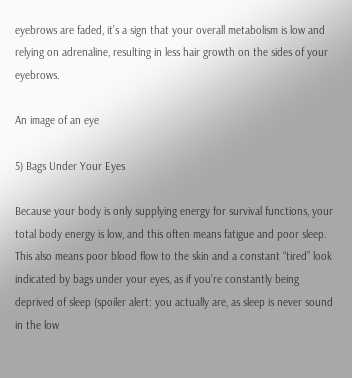eyebrows are faded, it’s a sign that your overall metabolism is low and relying on adrenaline, resulting in less hair growth on the sides of your eyebrows.

An image of an eye

5) Bags Under Your Eyes

Because your body is only supplying energy for survival functions, your total body energy is low, and this often means fatigue and poor sleep. This also means poor blood flow to the skin and a constant “tired” look indicated by bags under your eyes, as if you’re constantly being deprived of sleep (spoiler alert: you actually are, as sleep is never sound in the low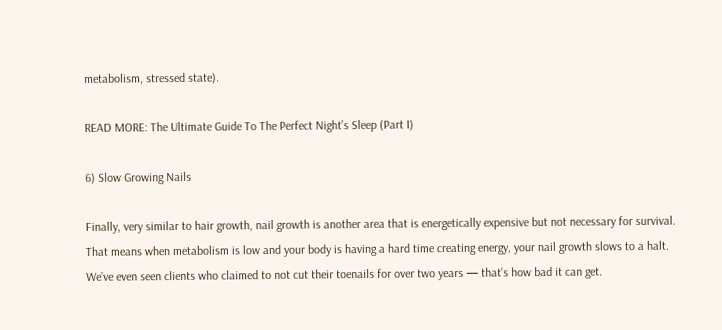metabolism, stressed state).

READ MORE: The Ultimate Guide To The Perfect Night’s Sleep (Part I)

6) Slow Growing Nails

Finally, very similar to hair growth, nail growth is another area that is energetically expensive but not necessary for survival. That means when metabolism is low and your body is having a hard time creating energy, your nail growth slows to a halt. We’ve even seen clients who claimed to not cut their toenails for over two years — that’s how bad it can get.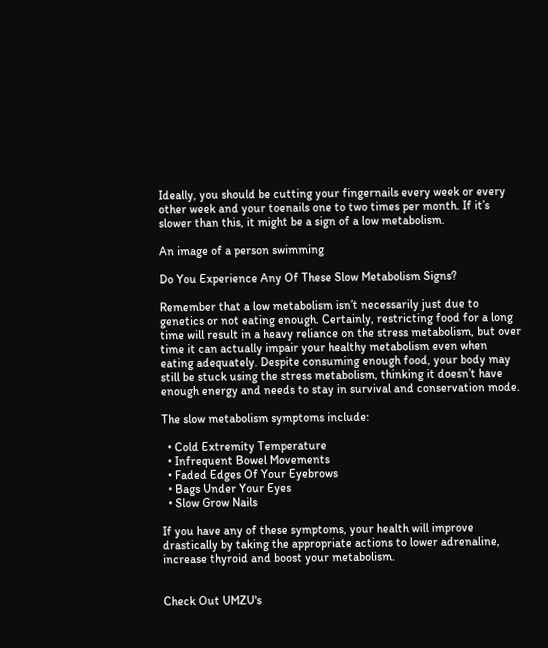Ideally, you should be cutting your fingernails every week or every other week and your toenails one to two times per month. If it’s slower than this, it might be a sign of a low metabolism.

An image of a person swimming

Do You Experience Any Of These Slow Metabolism Signs?

Remember that a low metabolism isn’t necessarily just due to genetics or not eating enough. Certainly, restricting food for a long time will result in a heavy reliance on the stress metabolism, but over time it can actually impair your healthy metabolism even when eating adequately. Despite consuming enough food, your body may still be stuck using the stress metabolism, thinking it doesn’t have enough energy and needs to stay in survival and conservation mode.

The slow metabolism symptoms include:

  • Cold Extremity Temperature
  • Infrequent Bowel Movements
  • Faded Edges Of Your Eyebrows
  • Bags Under Your Eyes
  • Slow Grow Nails

If you have any of these symptoms, your health will improve drastically by taking the appropriate actions to lower adrenaline, increase thyroid and boost your metabolism.


Check Out UMZU's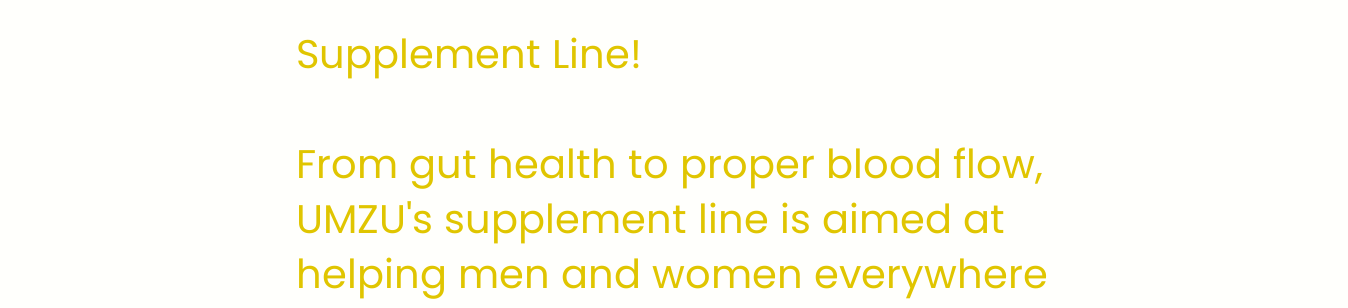Supplement Line!

From gut health to proper blood flow, UMZU's supplement line is aimed at helping men and women everywhere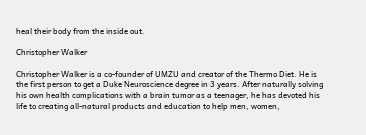heal their body from the inside out.

Christopher Walker

Christopher Walker is a co-founder of UMZU and creator of the Thermo Diet. He is the first person to get a Duke Neuroscience degree in 3 years. After naturally solving his own health complications with a brain tumor as a teenager, he has devoted his life to creating all-natural products and education to help men, women,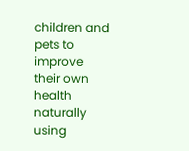children and pets to improve their own health naturally using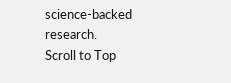science-backed research.
Scroll to Top